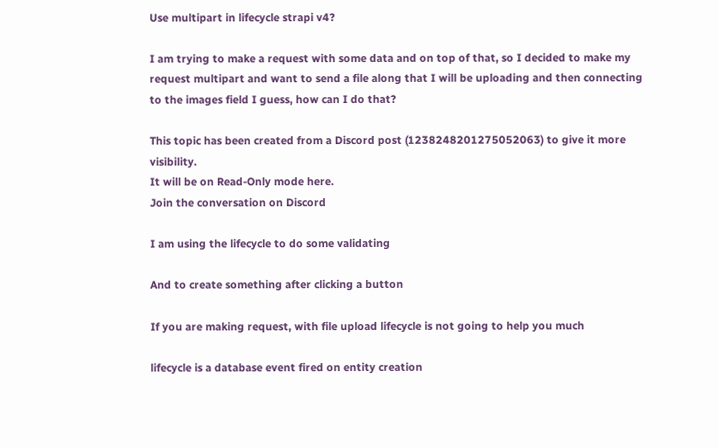Use multipart in lifecycle strapi v4?

I am trying to make a request with some data and on top of that, so I decided to make my request multipart and want to send a file along that I will be uploading and then connecting to the images field I guess, how can I do that?

This topic has been created from a Discord post (1238248201275052063) to give it more visibility.
It will be on Read-Only mode here.
Join the conversation on Discord

I am using the lifecycle to do some validating

And to create something after clicking a button

If you are making request, with file upload lifecycle is not going to help you much

lifecycle is a database event fired on entity creation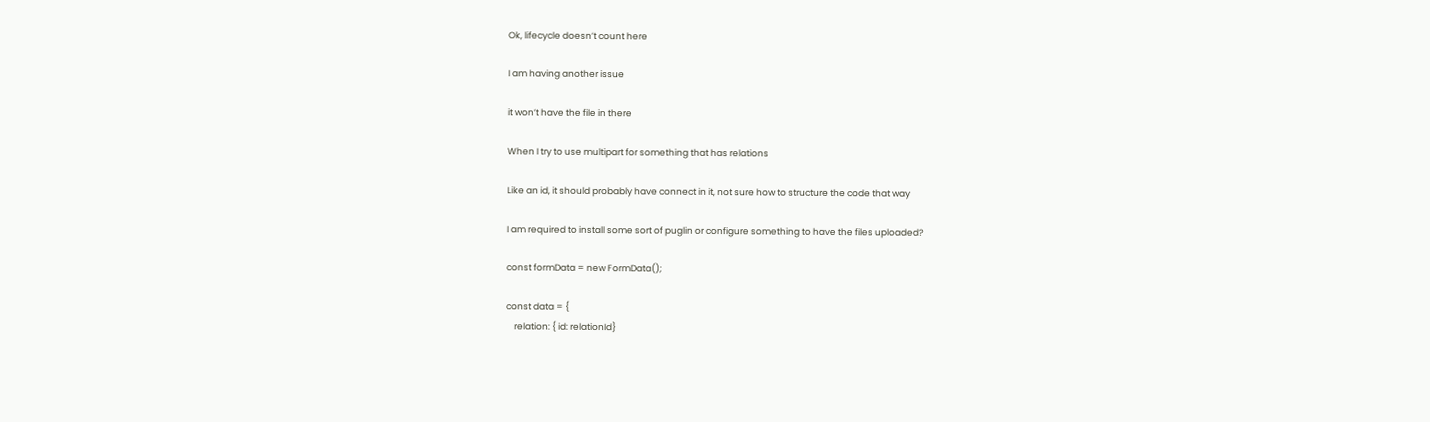Ok, lifecycle doesn’t count here

I am having another issue

it won’t have the file in there

When I try to use multipart for something that has relations

Like an id, it should probably have connect in it, not sure how to structure the code that way

I am required to install some sort of puglin or configure something to have the files uploaded?

const formData = new FormData();

const data = {
    relation: { id: relationId}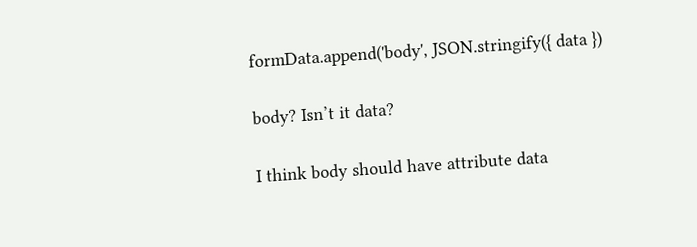formData.append('body', JSON.stringify({ data })

body? Isn’t it data?

I think body should have attribute data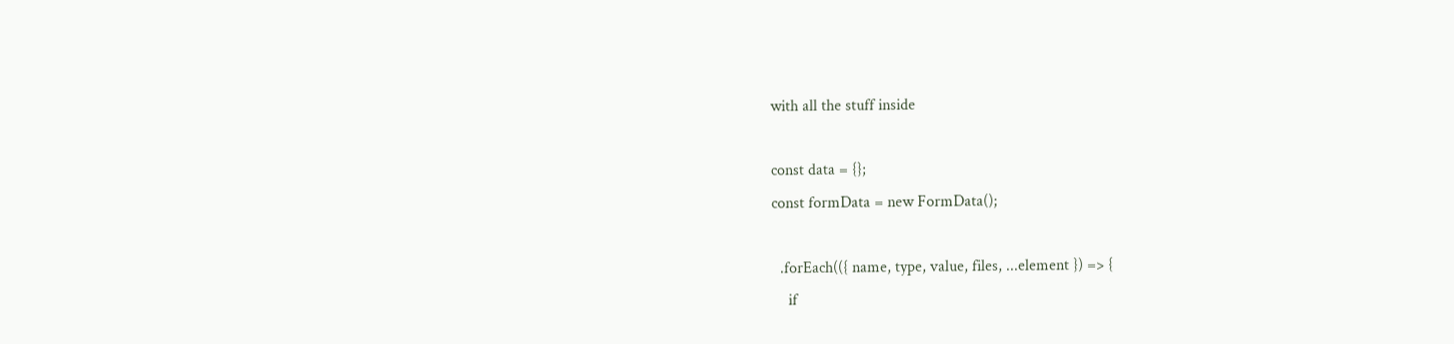with all the stuff inside

const data = {};
const formData = new FormData();

  .forEach(({ name, type, value, files, ...element }) => {
    if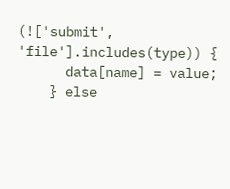(!['submit', 'file'].includes(type)) {
      data[name] = value;
    } else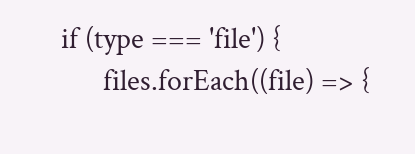if (type === 'file') {
      files.forEach((file) => {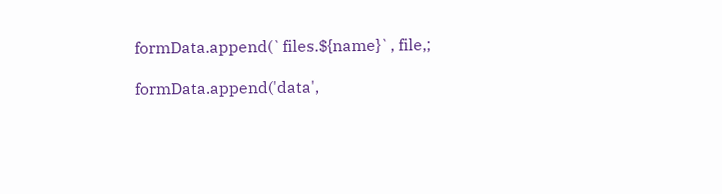formData.append(`files.${name}`, file,;

formData.append('data',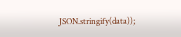JSON.stringify(data));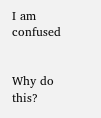I am confused


Why do this?